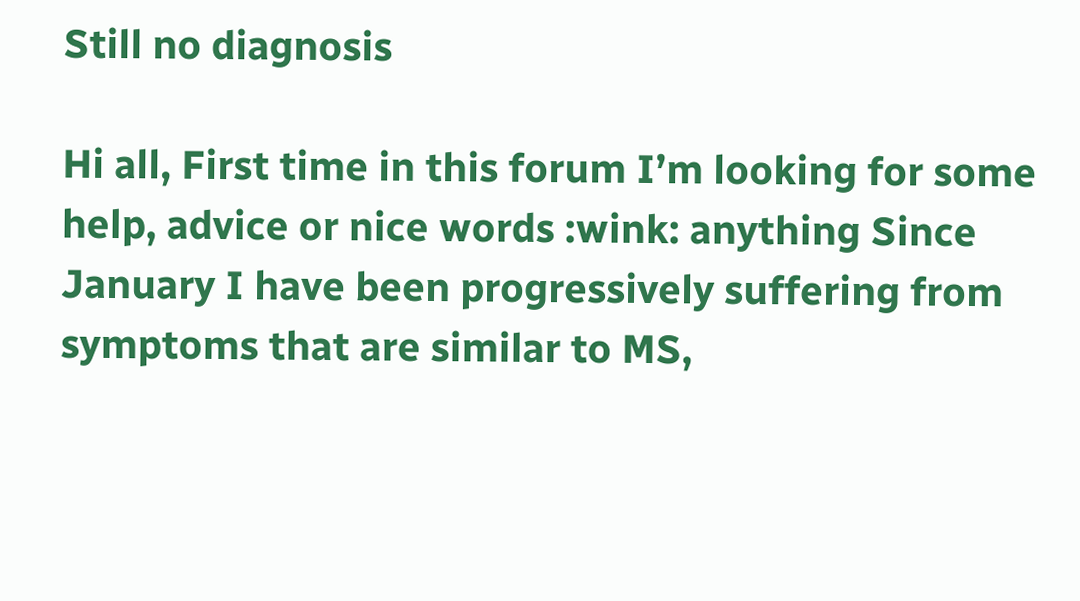Still no diagnosis

Hi all, First time in this forum I’m looking for some help, advice or nice words :wink: anything Since January I have been progressively suffering from symptoms that are similar to MS,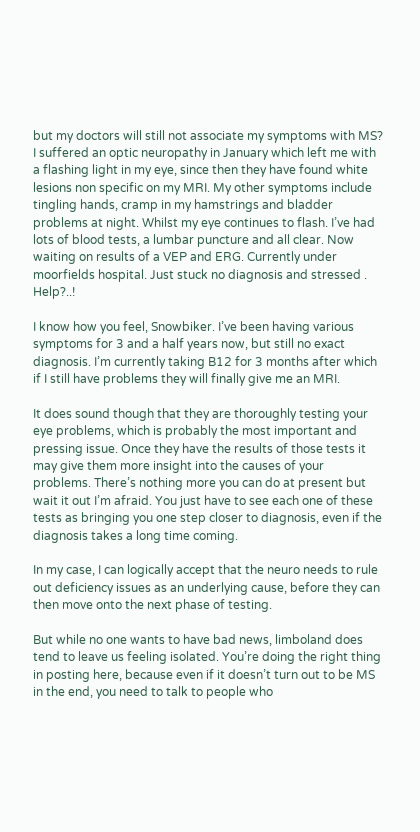but my doctors will still not associate my symptoms with MS? I suffered an optic neuropathy in January which left me with a flashing light in my eye, since then they have found white lesions non specific on my MRI. My other symptoms include tingling hands, cramp in my hamstrings and bladder problems at night. Whilst my eye continues to flash. I’ve had lots of blood tests, a lumbar puncture and all clear. Now waiting on results of a VEP and ERG. Currently under moorfields hospital. Just stuck no diagnosis and stressed . Help?..!

I know how you feel, Snowbiker. I’ve been having various symptoms for 3 and a half years now, but still no exact diagnosis. I’m currently taking B12 for 3 months after which if I still have problems they will finally give me an MRI.

It does sound though that they are thoroughly testing your eye problems, which is probably the most important and pressing issue. Once they have the results of those tests it may give them more insight into the causes of your problems. There’s nothing more you can do at present but wait it out I’m afraid. You just have to see each one of these tests as bringing you one step closer to diagnosis, even if the diagnosis takes a long time coming.

In my case, I can logically accept that the neuro needs to rule out deficiency issues as an underlying cause, before they can then move onto the next phase of testing.

But while no one wants to have bad news, limboland does tend to leave us feeling isolated. You’re doing the right thing in posting here, because even if it doesn’t turn out to be MS in the end, you need to talk to people who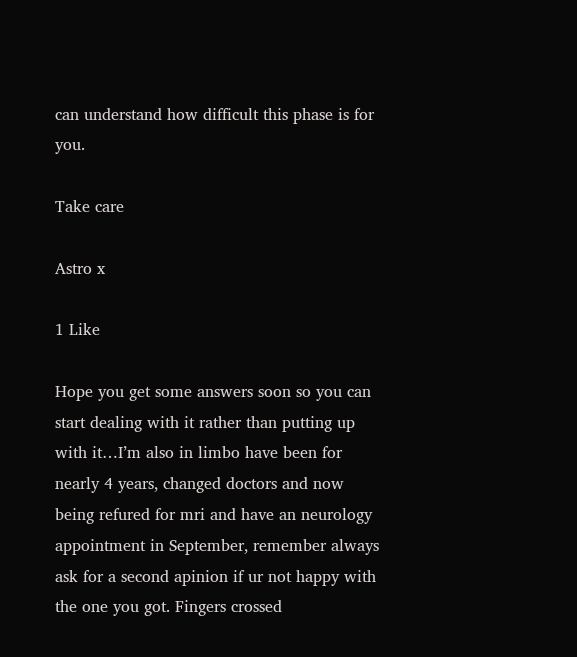can understand how difficult this phase is for you.

Take care

Astro x

1 Like

Hope you get some answers soon so you can start dealing with it rather than putting up with it…I’m also in limbo have been for nearly 4 years, changed doctors and now being refured for mri and have an neurology appointment in September, remember always ask for a second apinion if ur not happy with the one you got. Fingers crossed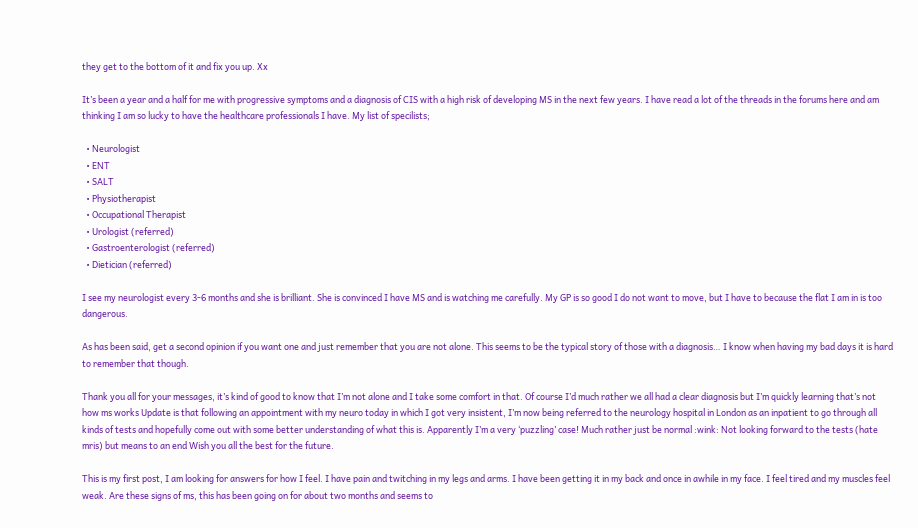they get to the bottom of it and fix you up. Xx

It’s been a year and a half for me with progressive symptoms and a diagnosis of CIS with a high risk of developing MS in the next few years. I have read a lot of the threads in the forums here and am thinking I am so lucky to have the healthcare professionals I have. My list of specilists;

  • Neurologist
  • ENT
  • SALT
  • Physiotherapist
  • Occupational Therapist
  • Urologist (referred)
  • Gastroenterologist (referred)
  • Dietician (referred)

I see my neurologist every 3-6 months and she is brilliant. She is convinced I have MS and is watching me carefully. My GP is so good I do not want to move, but I have to because the flat I am in is too dangerous.

As has been said, get a second opinion if you want one and just remember that you are not alone. This seems to be the typical story of those with a diagnosis… I know when having my bad days it is hard to remember that though.

Thank you all for your messages, it’s kind of good to know that I’m not alone and I take some comfort in that. Of course I’d much rather we all had a clear diagnosis but I’m quickly learning that’s not how ms works Update is that following an appointment with my neuro today in which I got very insistent, I’m now being referred to the neurology hospital in London as an inpatient to go through all kinds of tests and hopefully come out with some better understanding of what this is. Apparently I’m a very ‘puzzling’ case! Much rather just be normal :wink: Not looking forward to the tests (hate mris) but means to an end Wish you all the best for the future.

This is my first post, I am looking for answers for how I feel. I have pain and twitching in my legs and arms. I have been getting it in my back and once in awhile in my face. I feel tired and my muscles feel weak. Are these signs of ms, this has been going on for about two months and seems to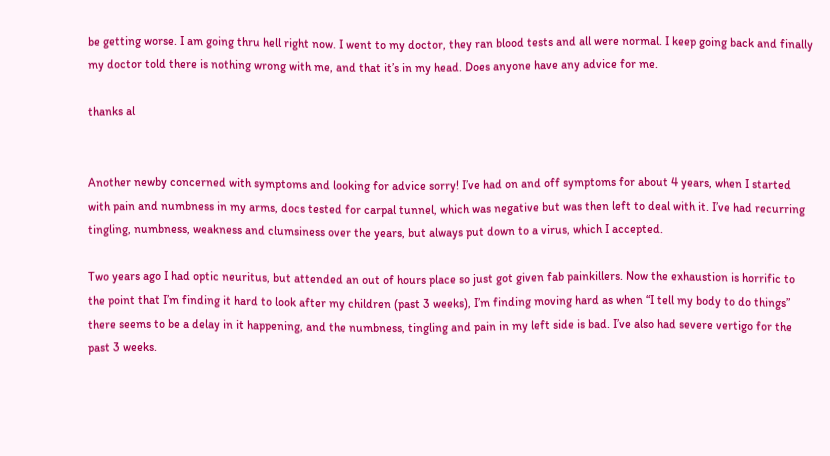be getting worse. I am going thru hell right now. I went to my doctor, they ran blood tests and all were normal. I keep going back and finally my doctor told there is nothing wrong with me, and that it’s in my head. Does anyone have any advice for me.

thanks al


Another newby concerned with symptoms and looking for advice sorry! I’ve had on and off symptoms for about 4 years, when I started with pain and numbness in my arms, docs tested for carpal tunnel, which was negative but was then left to deal with it. I’ve had recurring tingling, numbness, weakness and clumsiness over the years, but always put down to a virus, which I accepted.

Two years ago I had optic neuritus, but attended an out of hours place so just got given fab painkillers. Now the exhaustion is horrific to the point that I’m finding it hard to look after my children (past 3 weeks), I’m finding moving hard as when “I tell my body to do things” there seems to be a delay in it happening, and the numbness, tingling and pain in my left side is bad. I’ve also had severe vertigo for the past 3 weeks.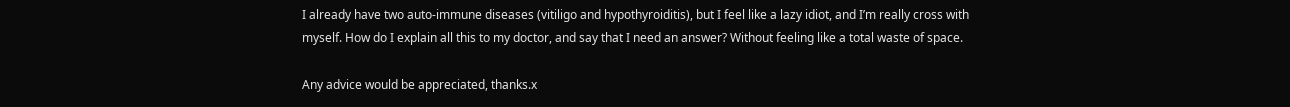I already have two auto-immune diseases (vitiligo and hypothyroiditis), but I feel like a lazy idiot, and I’m really cross with myself. How do I explain all this to my doctor, and say that I need an answer? Without feeling like a total waste of space.

Any advice would be appreciated, thanks.x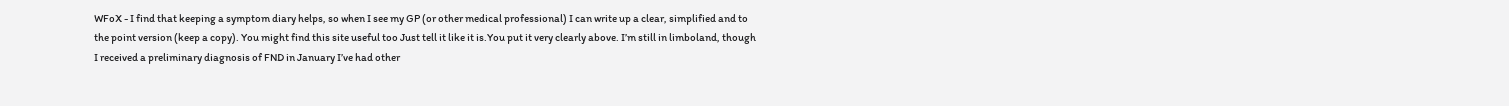WFoX - I find that keeping a symptom diary helps, so when I see my GP (or other medical professional) I can write up a clear, simplified and to the point version (keep a copy). You might find this site useful too Just tell it like it is.You put it very clearly above. I’m still in limboland, though I received a preliminary diagnosis of FND in January I’ve had other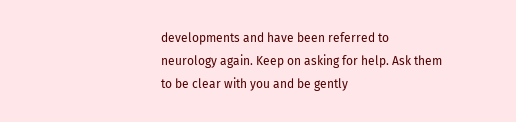developments and have been referred to neurology again. Keep on asking for help. Ask them to be clear with you and be gently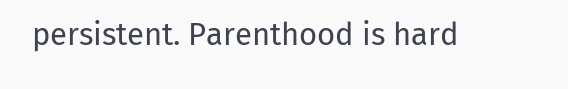persistent. Parenthood is hard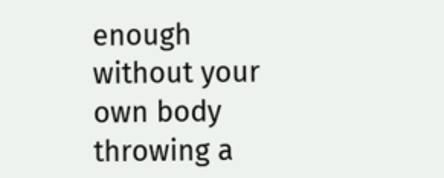enough without your own body throwing a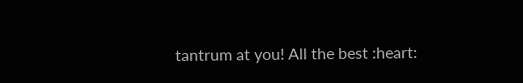tantrum at you! All the best :heart: